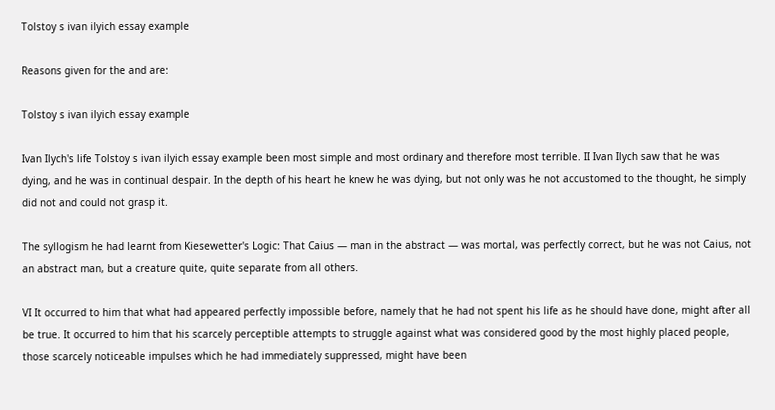Tolstoy s ivan ilyich essay example

Reasons given for the and are:

Tolstoy s ivan ilyich essay example

Ivan Ilych's life Tolstoy s ivan ilyich essay example been most simple and most ordinary and therefore most terrible. II Ivan Ilych saw that he was dying, and he was in continual despair. In the depth of his heart he knew he was dying, but not only was he not accustomed to the thought, he simply did not and could not grasp it.

The syllogism he had learnt from Kiesewetter's Logic: That Caius — man in the abstract — was mortal, was perfectly correct, but he was not Caius, not an abstract man, but a creature quite, quite separate from all others.

VI It occurred to him that what had appeared perfectly impossible before, namely that he had not spent his life as he should have done, might after all be true. It occurred to him that his scarcely perceptible attempts to struggle against what was considered good by the most highly placed people, those scarcely noticeable impulses which he had immediately suppressed, might have been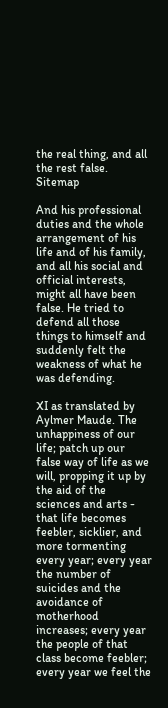the real thing, and all the rest false. Sitemap

And his professional duties and the whole arrangement of his life and of his family, and all his social and official interests, might all have been false. He tried to defend all those things to himself and suddenly felt the weakness of what he was defending.

XI as translated by Aylmer Maude. The unhappiness of our life; patch up our false way of life as we will, propping it up by the aid of the sciences and arts - that life becomes feebler, sicklier, and more tormenting every year; every year the number of suicides and the avoidance of motherhood increases; every year the people of that class become feebler; every year we feel the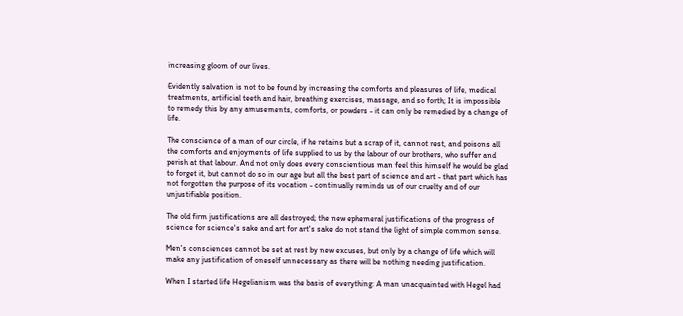increasing gloom of our lives.

Evidently salvation is not to be found by increasing the comforts and pleasures of life, medical treatments, artificial teeth and hair, breathing exercises, massage, and so forth; It is impossible to remedy this by any amusements, comforts, or powders - it can only be remedied by a change of life.

The conscience of a man of our circle, if he retains but a scrap of it, cannot rest, and poisons all the comforts and enjoyments of life supplied to us by the labour of our brothers, who suffer and perish at that labour. And not only does every conscientious man feel this himself he would be glad to forget it, but cannot do so in our age but all the best part of science and art - that part which has not forgotten the purpose of its vocation - continually reminds us of our cruelty and of our unjustifiable position.

The old firm justifications are all destroyed; the new ephemeral justifications of the progress of science for science's sake and art for art's sake do not stand the light of simple common sense.

Men's consciences cannot be set at rest by new excuses, but only by a change of life which will make any justification of oneself unnecessary as there will be nothing needing justification.

When I started life Hegelianism was the basis of everything: A man unacquainted with Hegel had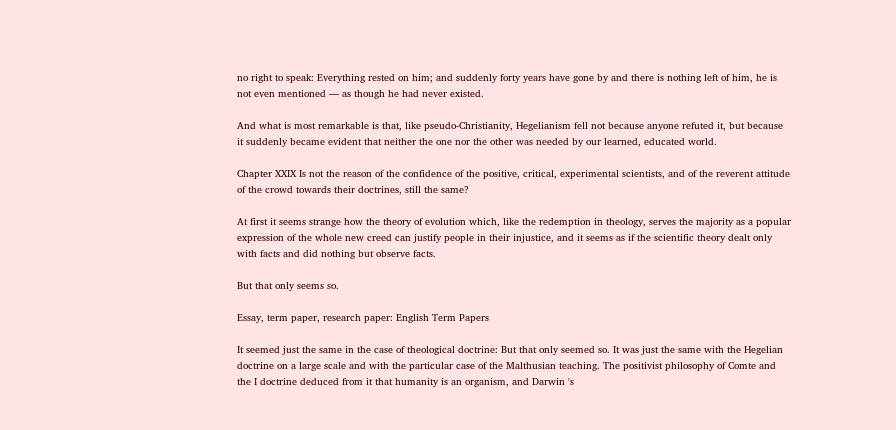no right to speak: Everything rested on him; and suddenly forty years have gone by and there is nothing left of him, he is not even mentioned — as though he had never existed.

And what is most remarkable is that, like pseudo-Christianity, Hegelianism fell not because anyone refuted it, but because it suddenly became evident that neither the one nor the other was needed by our learned, educated world.

Chapter XXIX Is not the reason of the confidence of the positive, critical, experimental scientists, and of the reverent attitude of the crowd towards their doctrines, still the same?

At first it seems strange how the theory of evolution which, like the redemption in theology, serves the majority as a popular expression of the whole new creed can justify people in their injustice, and it seems as if the scientific theory dealt only with facts and did nothing but observe facts.

But that only seems so.

Essay, term paper, research paper: English Term Papers

It seemed just the same in the case of theological doctrine: But that only seemed so. It was just the same with the Hegelian doctrine on a large scale and with the particular case of the Malthusian teaching. The positivist philosophy of Comte and the I doctrine deduced from it that humanity is an organism, and Darwin 's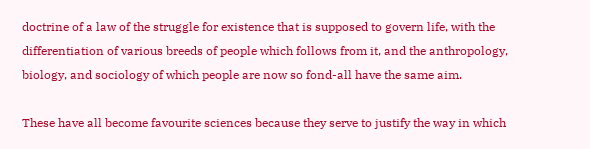doctrine of a law of the struggle for existence that is supposed to govern life, with the differentiation of various breeds of people which follows from it, and the anthropology, biology, and sociology of which people are now so fond-all have the same aim.

These have all become favourite sciences because they serve to justify the way in which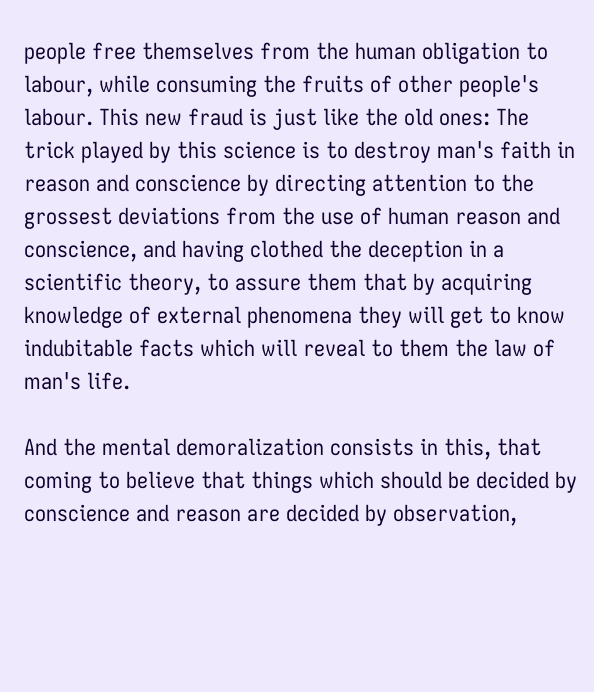people free themselves from the human obligation to labour, while consuming the fruits of other people's labour. This new fraud is just like the old ones: The trick played by this science is to destroy man's faith in reason and conscience by directing attention to the grossest deviations from the use of human reason and conscience, and having clothed the deception in a scientific theory, to assure them that by acquiring knowledge of external phenomena they will get to know indubitable facts which will reveal to them the law of man's life.

And the mental demoralization consists in this, that coming to believe that things which should be decided by conscience and reason are decided by observation,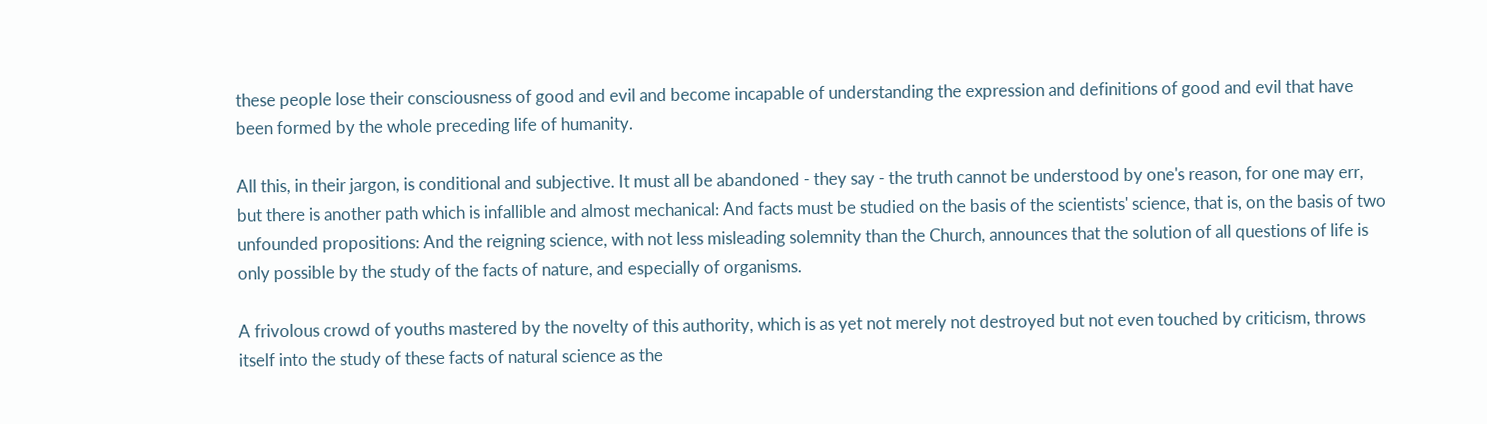these people lose their consciousness of good and evil and become incapable of understanding the expression and definitions of good and evil that have been formed by the whole preceding life of humanity.

All this, in their jargon, is conditional and subjective. It must all be abandoned - they say - the truth cannot be understood by one's reason, for one may err, but there is another path which is infallible and almost mechanical: And facts must be studied on the basis of the scientists' science, that is, on the basis of two unfounded propositions: And the reigning science, with not less misleading solemnity than the Church, announces that the solution of all questions of life is only possible by the study of the facts of nature, and especially of organisms.

A frivolous crowd of youths mastered by the novelty of this authority, which is as yet not merely not destroyed but not even touched by criticism, throws itself into the study of these facts of natural science as the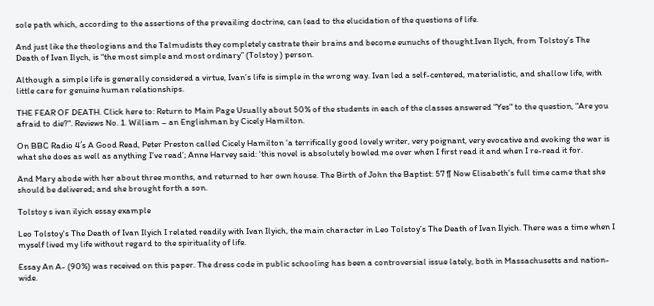sole path which, according to the assertions of the prevailing doctrine, can lead to the elucidation of the questions of life.

And just like the theologians and the Talmudists they completely castrate their brains and become eunuchs of thought.Ivan Ilych, from Tolstoy’s The Death of Ivan Ilych, is “the most simple and most ordinary” (Tolstoy ) person.

Although a simple life is generally considered a virtue, Ivan’s life is simple in the wrong way. Ivan led a self-centered, materialistic, and shallow life, with little care for genuine human relationships.

THE FEAR OF DEATH. Click here to: Return to Main Page Usually about 50% of the students in each of the classes answered "Yes" to the question, "Are you afraid to die?". Reviews No. 1. William – an Englishman by Cicely Hamilton.

On BBC Radio 4′s A Good Read, Peter Preston called Cicely Hamilton ‘a terrifically good lovely writer, very poignant, very evocative and evoking the war is what she does as well as anything I’ve read’; Anne Harvey said: ‘this novel is absolutely bowled me over when I first read it and when I re-read it for.

And Mary abode with her about three months, and returned to her own house. The Birth of John the Baptist: 57 ¶ Now Elisabeth's full time came that she should be delivered; and she brought forth a son.

Tolstoy s ivan ilyich essay example

Leo Tolstoy's The Death of Ivan Ilyich I related readily with Ivan Ilyich, the main character in Leo Tolstoy’s The Death of Ivan Ilyich. There was a time when I myself lived my life without regard to the spirituality of life.

Essay An A- (90%) was received on this paper. The dress code in public schooling has been a controversial issue lately, both in Massachusetts and nation-wide.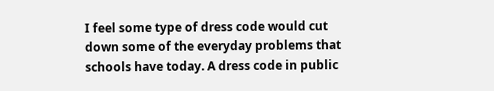I feel some type of dress code would cut down some of the everyday problems that schools have today. A dress code in public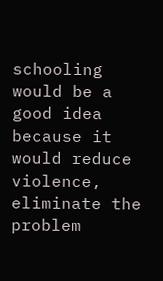schooling would be a good idea because it would reduce violence, eliminate the problem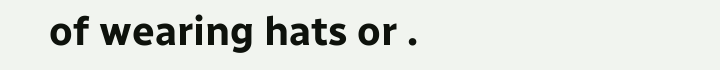of wearing hats or .